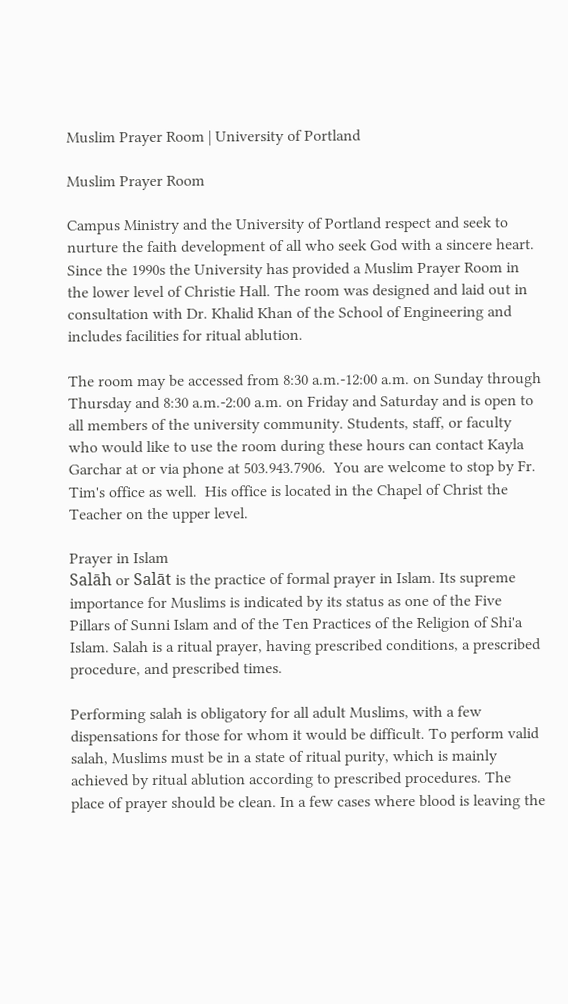Muslim Prayer Room | University of Portland

Muslim Prayer Room

Campus Ministry and the University of Portland respect and seek to nurture the faith development of all who seek God with a sincere heart. Since the 1990s the University has provided a Muslim Prayer Room in the lower level of Christie Hall. The room was designed and laid out in consultation with Dr. Khalid Khan of the School of Engineering and includes facilities for ritual ablution.

The room may be accessed from 8:30 a.m.-12:00 a.m. on Sunday through Thursday and 8:30 a.m.-2:00 a.m. on Friday and Saturday and is open to all members of the university community. Students, staff, or faculty who would like to use the room during these hours can contact Kayla Garchar at or via phone at 503.943.7906.  You are welcome to stop by Fr. Tim's office as well.  His office is located in the Chapel of Christ the Teacher on the upper level.

Prayer in Islam
Salāh or Salāt is the practice of formal prayer in Islam. Its supreme importance for Muslims is indicated by its status as one of the Five Pillars of Sunni Islam and of the Ten Practices of the Religion of Shi'a Islam. Salah is a ritual prayer, having prescribed conditions, a prescribed procedure, and prescribed times.

Performing salah is obligatory for all adult Muslims, with a few dispensations for those for whom it would be difficult. To perform valid salah, Muslims must be in a state of ritual purity, which is mainly achieved by ritual ablution according to prescribed procedures. The place of prayer should be clean. In a few cases where blood is leaving the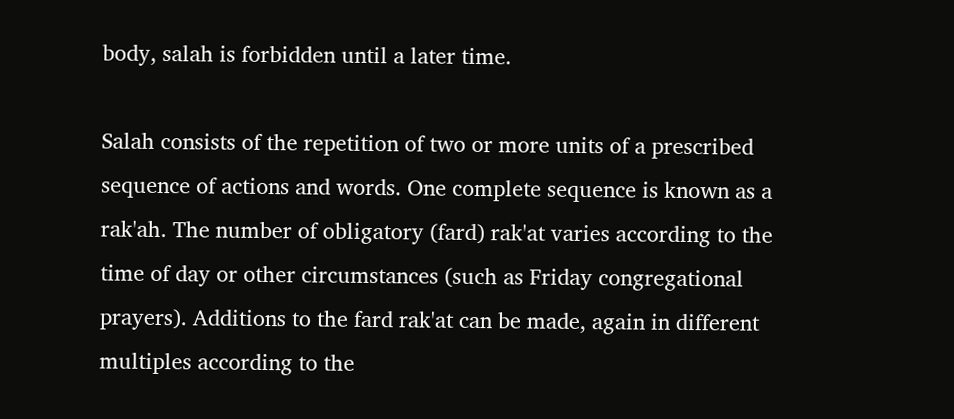body, salah is forbidden until a later time.

Salah consists of the repetition of two or more units of a prescribed sequence of actions and words. One complete sequence is known as a rak'ah. The number of obligatory (fard) rak'at varies according to the time of day or other circumstances (such as Friday congregational prayers). Additions to the fard rak'at can be made, again in different multiples according to the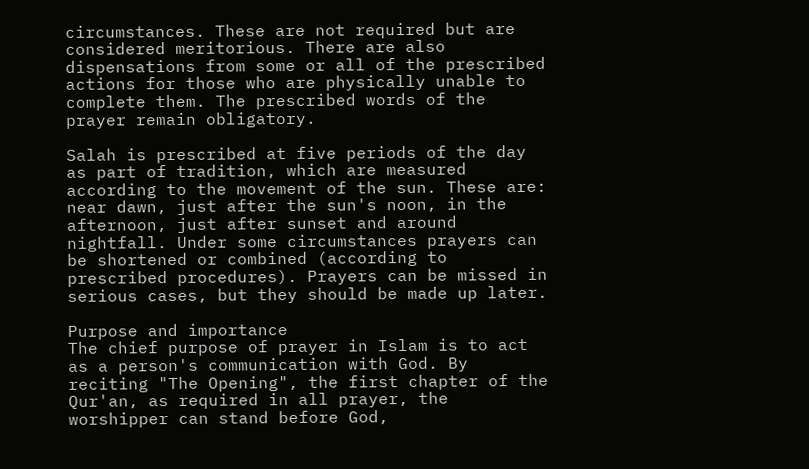circumstances. These are not required but are considered meritorious. There are also dispensations from some or all of the prescribed actions for those who are physically unable to complete them. The prescribed words of the prayer remain obligatory.

Salah is prescribed at five periods of the day as part of tradition, which are measured according to the movement of the sun. These are: near dawn, just after the sun's noon, in the afternoon, just after sunset and around nightfall. Under some circumstances prayers can be shortened or combined (according to prescribed procedures). Prayers can be missed in serious cases, but they should be made up later.

Purpose and importance
The chief purpose of prayer in Islam is to act as a person's communication with God. By reciting "The Opening", the first chapter of the Qur'an, as required in all prayer, the worshipper can stand before God,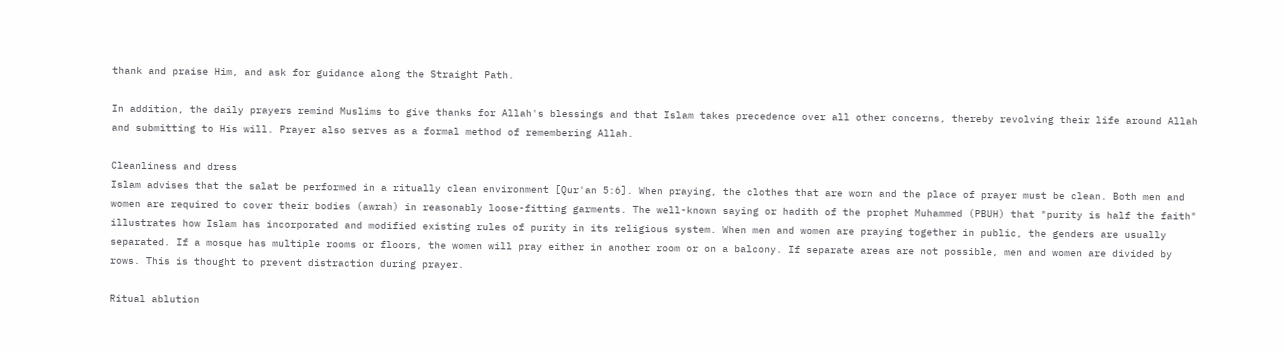thank and praise Him, and ask for guidance along the Straight Path.

In addition, the daily prayers remind Muslims to give thanks for Allah's blessings and that Islam takes precedence over all other concerns, thereby revolving their life around Allah and submitting to His will. Prayer also serves as a formal method of remembering Allah.

Cleanliness and dress
Islam advises that the salat be performed in a ritually clean environment [Qur'an 5:6]. When praying, the clothes that are worn and the place of prayer must be clean. Both men and women are required to cover their bodies (awrah) in reasonably loose-fitting garments. The well-known saying or hadith of the prophet Muhammed (PBUH) that "purity is half the faith" illustrates how Islam has incorporated and modified existing rules of purity in its religious system. When men and women are praying together in public, the genders are usually separated. If a mosque has multiple rooms or floors, the women will pray either in another room or on a balcony. If separate areas are not possible, men and women are divided by rows. This is thought to prevent distraction during prayer.

Ritual ablution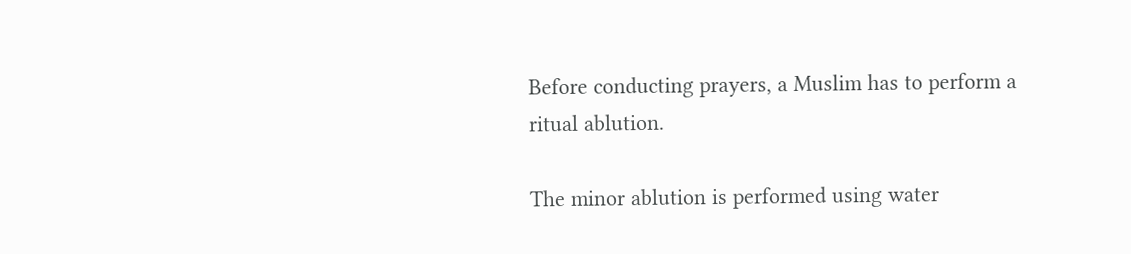Before conducting prayers, a Muslim has to perform a ritual ablution.

The minor ablution is performed using water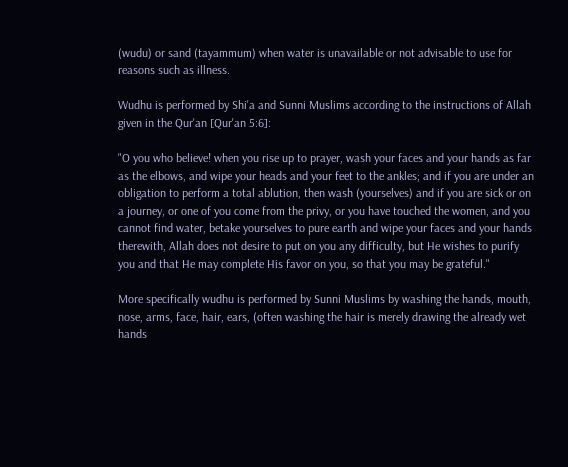(wudu) or sand (tayammum) when water is unavailable or not advisable to use for reasons such as illness.

Wudhu is performed by Shi'a and Sunni Muslims according to the instructions of Allah given in the Qur'an [Qur'an 5:6]:

"O you who believe! when you rise up to prayer, wash your faces and your hands as far as the elbows, and wipe your heads and your feet to the ankles; and if you are under an obligation to perform a total ablution, then wash (yourselves) and if you are sick or on a journey, or one of you come from the privy, or you have touched the women, and you cannot find water, betake yourselves to pure earth and wipe your faces and your hands therewith, Allah does not desire to put on you any difficulty, but He wishes to purify you and that He may complete His favor on you, so that you may be grateful."

More specifically wudhu is performed by Sunni Muslims by washing the hands, mouth, nose, arms, face, hair, ears, (often washing the hair is merely drawing the already wet hands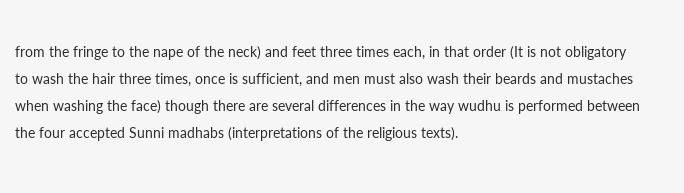from the fringe to the nape of the neck) and feet three times each, in that order (It is not obligatory to wash the hair three times, once is sufficient, and men must also wash their beards and mustaches when washing the face) though there are several differences in the way wudhu is performed between the four accepted Sunni madhabs (interpretations of the religious texts).